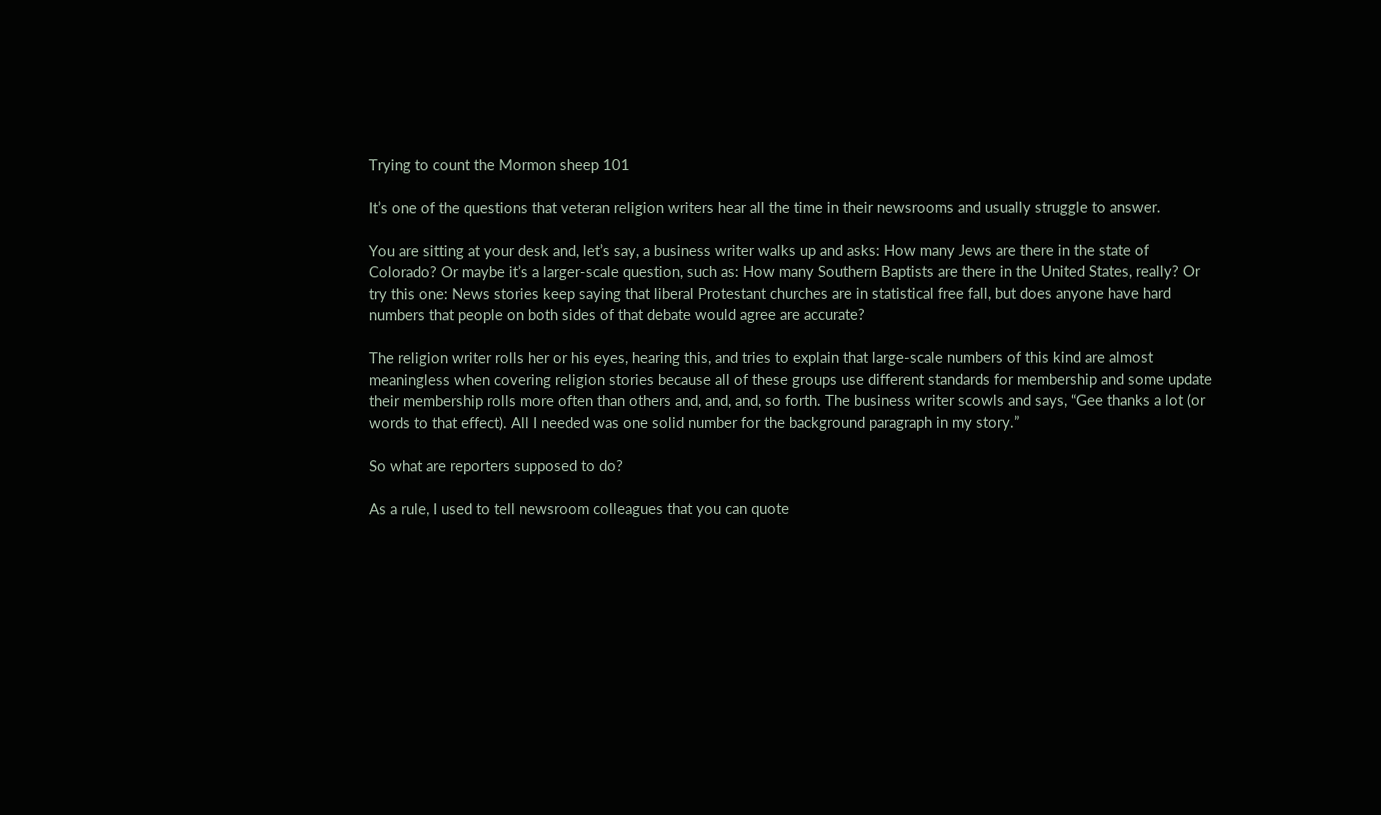Trying to count the Mormon sheep 101

It’s one of the questions that veteran religion writers hear all the time in their newsrooms and usually struggle to answer.

You are sitting at your desk and, let’s say, a business writer walks up and asks: How many Jews are there in the state of Colorado? Or maybe it’s a larger-scale question, such as: How many Southern Baptists are there in the United States, really? Or try this one: News stories keep saying that liberal Protestant churches are in statistical free fall, but does anyone have hard numbers that people on both sides of that debate would agree are accurate?

The religion writer rolls her or his eyes, hearing this, and tries to explain that large-scale numbers of this kind are almost meaningless when covering religion stories because all of these groups use different standards for membership and some update their membership rolls more often than others and, and, and, so forth. The business writer scowls and says, “Gee thanks a lot (or words to that effect). All I needed was one solid number for the background paragraph in my story.”

So what are reporters supposed to do?

As a rule, I used to tell newsroom colleagues that you can quote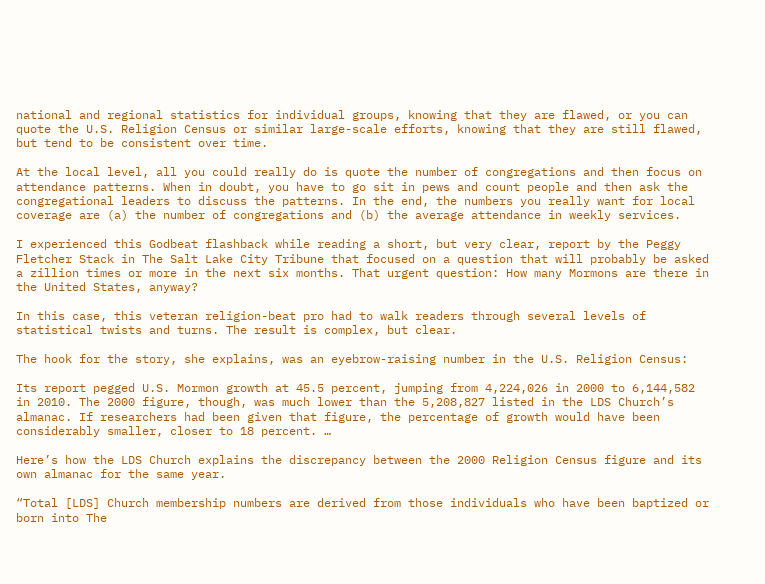national and regional statistics for individual groups, knowing that they are flawed, or you can quote the U.S. Religion Census or similar large-scale efforts, knowing that they are still flawed, but tend to be consistent over time.

At the local level, all you could really do is quote the number of congregations and then focus on attendance patterns. When in doubt, you have to go sit in pews and count people and then ask the congregational leaders to discuss the patterns. In the end, the numbers you really want for local coverage are (a) the number of congregations and (b) the average attendance in weekly services.

I experienced this Godbeat flashback while reading a short, but very clear, report by the Peggy Fletcher Stack in The Salt Lake City Tribune that focused on a question that will probably be asked a zillion times or more in the next six months. That urgent question: How many Mormons are there in the United States, anyway?

In this case, this veteran religion-beat pro had to walk readers through several levels of statistical twists and turns. The result is complex, but clear.

The hook for the story, she explains, was an eyebrow-raising number in the U.S. Religion Census:

Its report pegged U.S. Mormon growth at 45.5 percent, jumping from 4,224,026 in 2000 to 6,144,582 in 2010. The 2000 figure, though, was much lower than the 5,208,827 listed in the LDS Church’s almanac. If researchers had been given that figure, the percentage of growth would have been considerably smaller, closer to 18 percent. …

Here’s how the LDS Church explains the discrepancy between the 2000 Religion Census figure and its own almanac for the same year.

“Total [LDS] Church membership numbers are derived from those individuals who have been baptized or born into The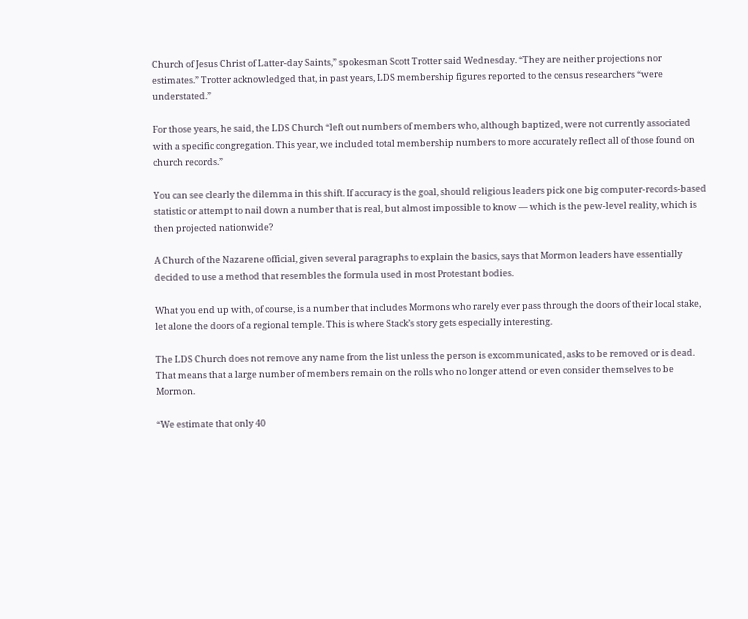Church of Jesus Christ of Latter-day Saints,” spokesman Scott Trotter said Wednesday. “They are neither projections nor estimates.” Trotter acknowledged that, in past years, LDS membership figures reported to the census researchers “were understated.”

For those years, he said, the LDS Church “left out numbers of members who, although baptized, were not currently associated with a specific congregation. This year, we included total membership numbers to more accurately reflect all of those found on church records.”

You can see clearly the dilemma in this shift. If accuracy is the goal, should religious leaders pick one big computer-records-based statistic or attempt to nail down a number that is real, but almost impossible to know — which is the pew-level reality, which is then projected nationwide?

A Church of the Nazarene official, given several paragraphs to explain the basics, says that Mormon leaders have essentially decided to use a method that resembles the formula used in most Protestant bodies.

What you end up with, of course, is a number that includes Mormons who rarely ever pass through the doors of their local stake, let alone the doors of a regional temple. This is where Stack’s story gets especially interesting.

The LDS Church does not remove any name from the list unless the person is excommunicated, asks to be removed or is dead. That means that a large number of members remain on the rolls who no longer attend or even consider themselves to be Mormon.

“We estimate that only 40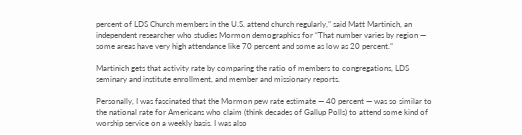percent of LDS Church members in the U.S. attend church regularly,” said Matt Martinich, an independent researcher who studies Mormon demographics for “That number varies by region — some areas have very high attendance like 70 percent and some as low as 20 percent.”

Martinich gets that activity rate by comparing the ratio of members to congregations, LDS seminary and institute enrollment, and member and missionary reports.

Personally, I was fascinated that the Mormon pew rate estimate — 40 percent — was so similar to the national rate for Americans who claim (think decades of Gallup Polls) to attend some kind of worship service on a weekly basis. I was also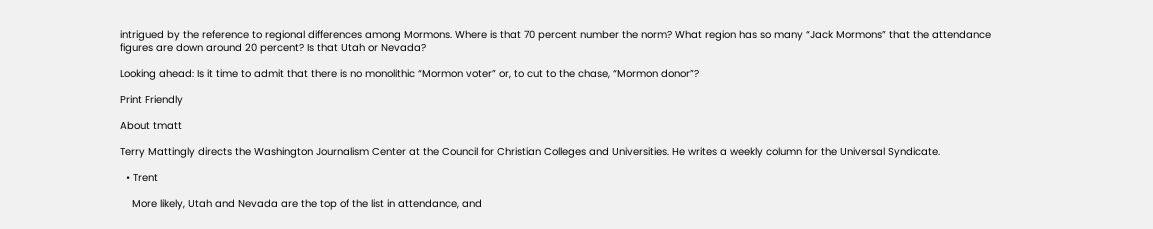intrigued by the reference to regional differences among Mormons. Where is that 70 percent number the norm? What region has so many “Jack Mormons” that the attendance figures are down around 20 percent? Is that Utah or Nevada?

Looking ahead: Is it time to admit that there is no monolithic “Mormon voter” or, to cut to the chase, “Mormon donor”?

Print Friendly

About tmatt

Terry Mattingly directs the Washington Journalism Center at the Council for Christian Colleges and Universities. He writes a weekly column for the Universal Syndicate.

  • Trent

    More likely, Utah and Nevada are the top of the list in attendance, and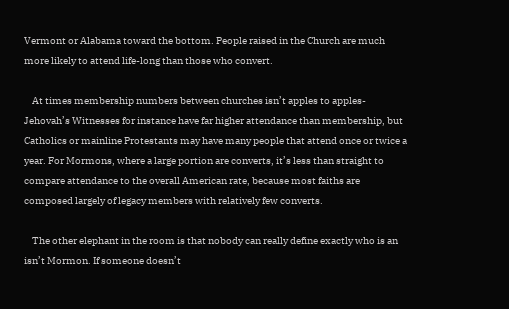Vermont or Alabama toward the bottom. People raised in the Church are much more likely to attend life-long than those who convert.

    At times membership numbers between churches isn’t apples to apples-Jehovah’s Witnesses for instance have far higher attendance than membership, but Catholics or mainline Protestants may have many people that attend once or twice a year. For Mormons, where a large portion are converts, it’s less than straight to compare attendance to the overall American rate, because most faiths are composed largely of legacy members with relatively few converts.

    The other elephant in the room is that nobody can really define exactly who is an isn’t Mormon. If someone doesn’t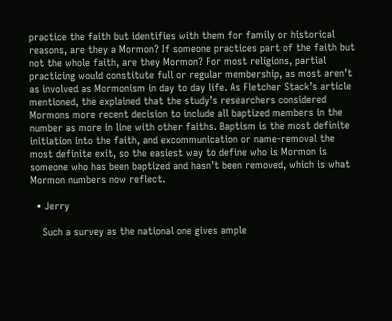practice the faith but identifies with them for family or historical reasons, are they a Mormon? If someone practices part of the faith but not the whole faith, are they Mormon? For most religions, partial practicing would constitute full or regular membership, as most aren’t as involved as Mormonism in day to day life. As Fletcher Stack’s article mentioned, the explained that the study’s researchers considered Mormons more recent decision to include all baptized members in the number as more in line with other faiths. Baptism is the most definite initiation into the faith, and excommunication or name-removal the most definite exit, so the easiest way to define who is Mormon is someone who has been baptized and hasn’t been removed, which is what Mormon numbers now reflect.

  • Jerry

    Such a survey as the national one gives ample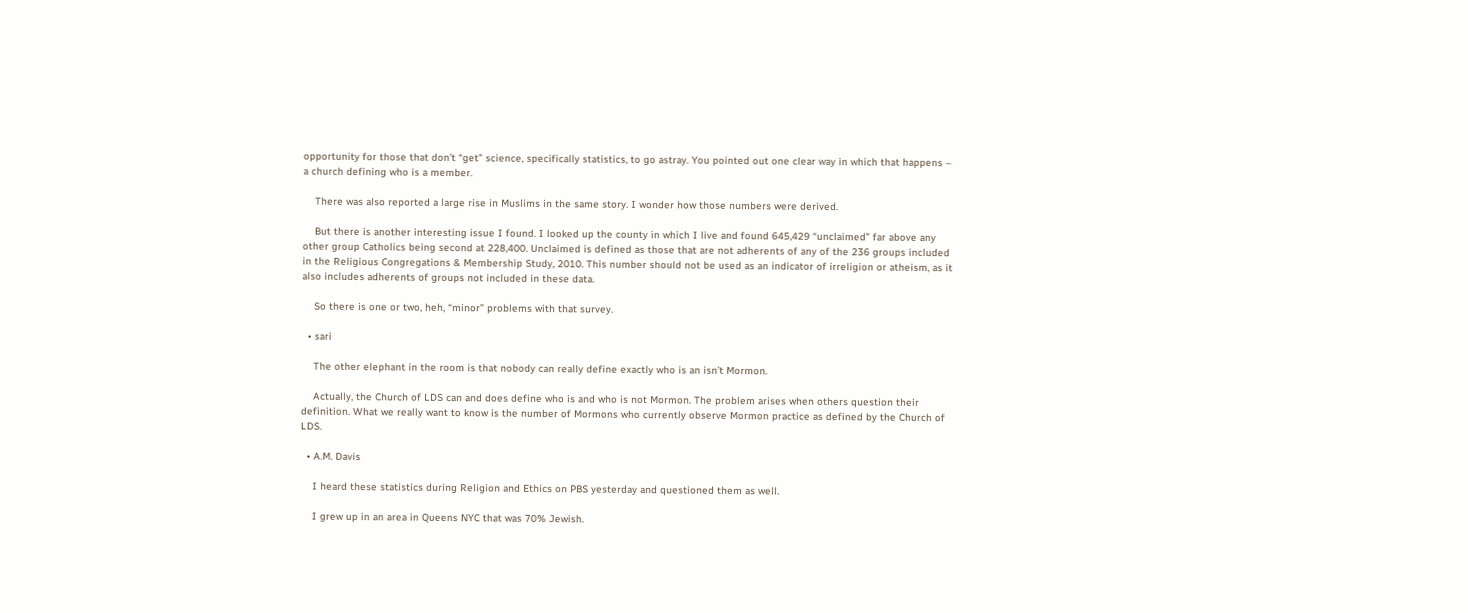opportunity for those that don’t “get” science, specifically statistics, to go astray. You pointed out one clear way in which that happens – a church defining who is a member.

    There was also reported a large rise in Muslims in the same story. I wonder how those numbers were derived.

    But there is another interesting issue I found. I looked up the county in which I live and found 645,429 “unclaimed” far above any other group Catholics being second at 228,400. Unclaimed is defined as those that are not adherents of any of the 236 groups included in the Religious Congregations & Membership Study, 2010. This number should not be used as an indicator of irreligion or atheism, as it also includes adherents of groups not included in these data.

    So there is one or two, heh, “minor” problems with that survey.

  • sari

    The other elephant in the room is that nobody can really define exactly who is an isn’t Mormon.

    Actually, the Church of LDS can and does define who is and who is not Mormon. The problem arises when others question their definition. What we really want to know is the number of Mormons who currently observe Mormon practice as defined by the Church of LDS.

  • A.M. Davis

    I heard these statistics during Religion and Ethics on PBS yesterday and questioned them as well.

    I grew up in an area in Queens NYC that was 70% Jewish.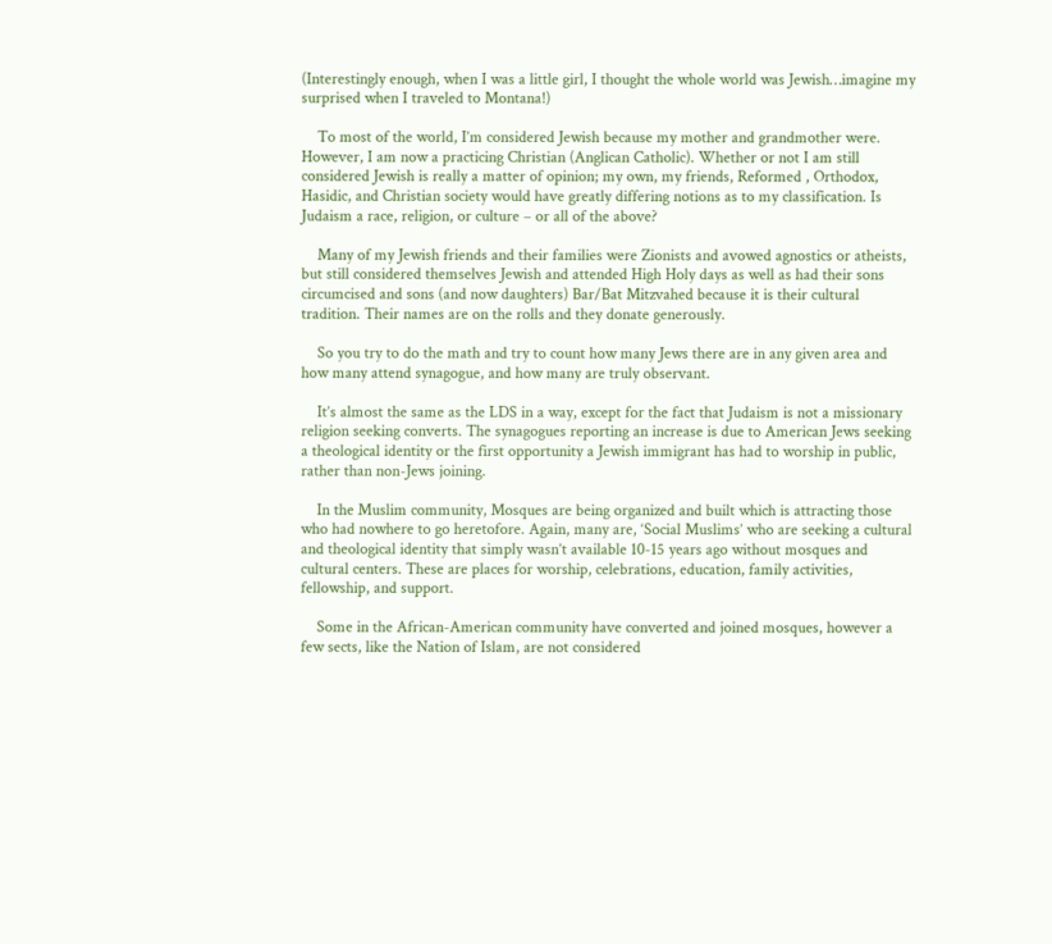(Interestingly enough, when I was a little girl, I thought the whole world was Jewish…imagine my surprised when I traveled to Montana!)

    To most of the world, I’m considered Jewish because my mother and grandmother were. However, I am now a practicing Christian (Anglican Catholic). Whether or not I am still considered Jewish is really a matter of opinion; my own, my friends, Reformed , Orthodox, Hasidic, and Christian society would have greatly differing notions as to my classification. Is Judaism a race, religion, or culture – or all of the above?

    Many of my Jewish friends and their families were Zionists and avowed agnostics or atheists, but still considered themselves Jewish and attended High Holy days as well as had their sons circumcised and sons (and now daughters) Bar/Bat Mitzvahed because it is their cultural tradition. Their names are on the rolls and they donate generously.

    So you try to do the math and try to count how many Jews there are in any given area and how many attend synagogue, and how many are truly observant.

    It’s almost the same as the LDS in a way, except for the fact that Judaism is not a missionary religion seeking converts. The synagogues reporting an increase is due to American Jews seeking a theological identity or the first opportunity a Jewish immigrant has had to worship in public, rather than non-Jews joining.

    In the Muslim community, Mosques are being organized and built which is attracting those who had nowhere to go heretofore. Again, many are, ‘Social Muslims’ who are seeking a cultural and theological identity that simply wasn’t available 10-15 years ago without mosques and cultural centers. These are places for worship, celebrations, education, family activities, fellowship, and support.

    Some in the African-American community have converted and joined mosques, however a few sects, like the Nation of Islam, are not considered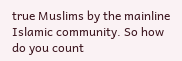true Muslims by the mainline Islamic community. So how do you count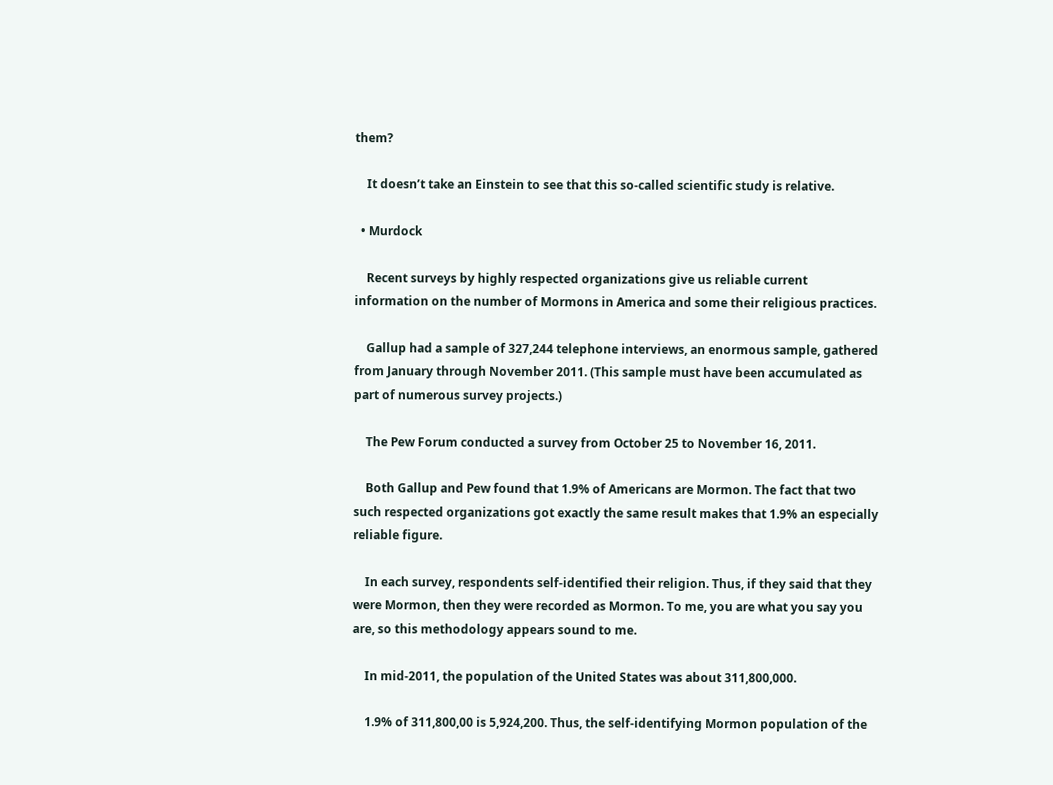them?

    It doesn’t take an Einstein to see that this so-called scientific study is relative.

  • Murdock

    Recent surveys by highly respected organizations give us reliable current information on the number of Mormons in America and some their religious practices.

    Gallup had a sample of 327,244 telephone interviews, an enormous sample, gathered from January through November 2011. (This sample must have been accumulated as part of numerous survey projects.)

    The Pew Forum conducted a survey from October 25 to November 16, 2011.

    Both Gallup and Pew found that 1.9% of Americans are Mormon. The fact that two such respected organizations got exactly the same result makes that 1.9% an especially reliable figure.

    In each survey, respondents self-identified their religion. Thus, if they said that they were Mormon, then they were recorded as Mormon. To me, you are what you say you are, so this methodology appears sound to me.

    In mid-2011, the population of the United States was about 311,800,000.

    1.9% of 311,800,00 is 5,924,200. Thus, the self-identifying Mormon population of the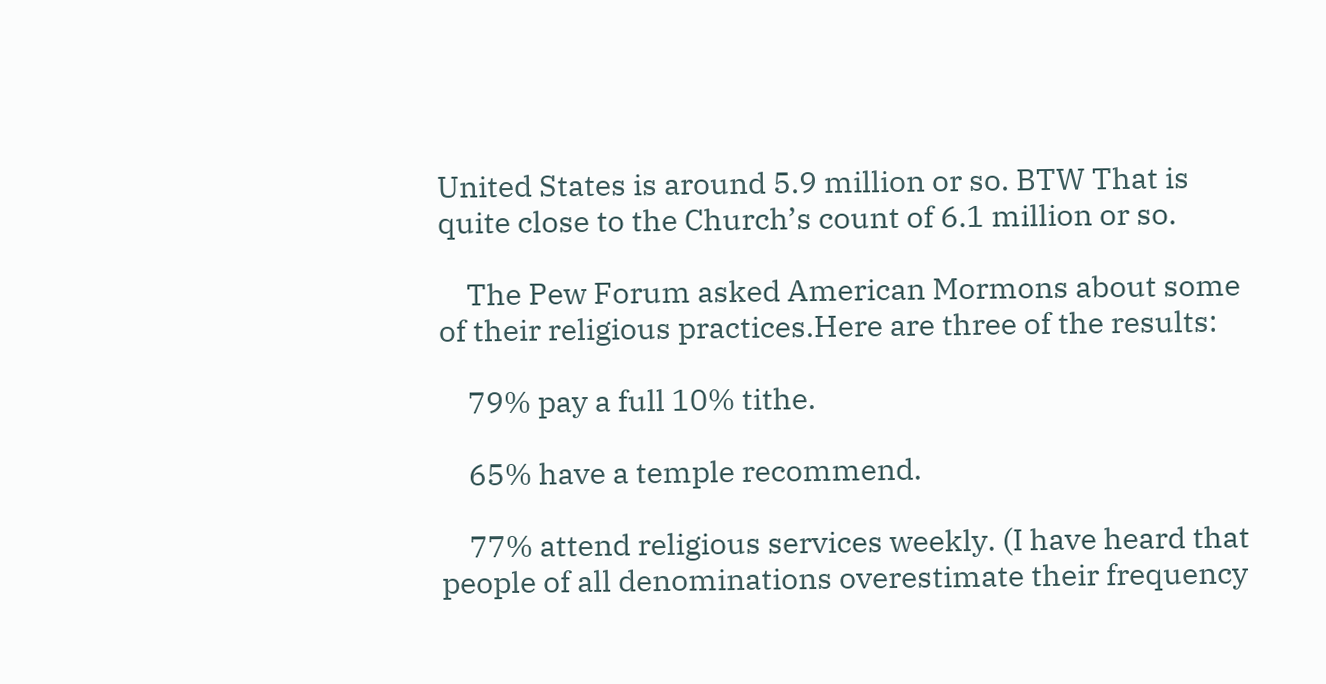United States is around 5.9 million or so. BTW That is quite close to the Church’s count of 6.1 million or so.

    The Pew Forum asked American Mormons about some of their religious practices.Here are three of the results:

    79% pay a full 10% tithe.

    65% have a temple recommend.

    77% attend religious services weekly. (I have heard that people of all denominations overestimate their frequency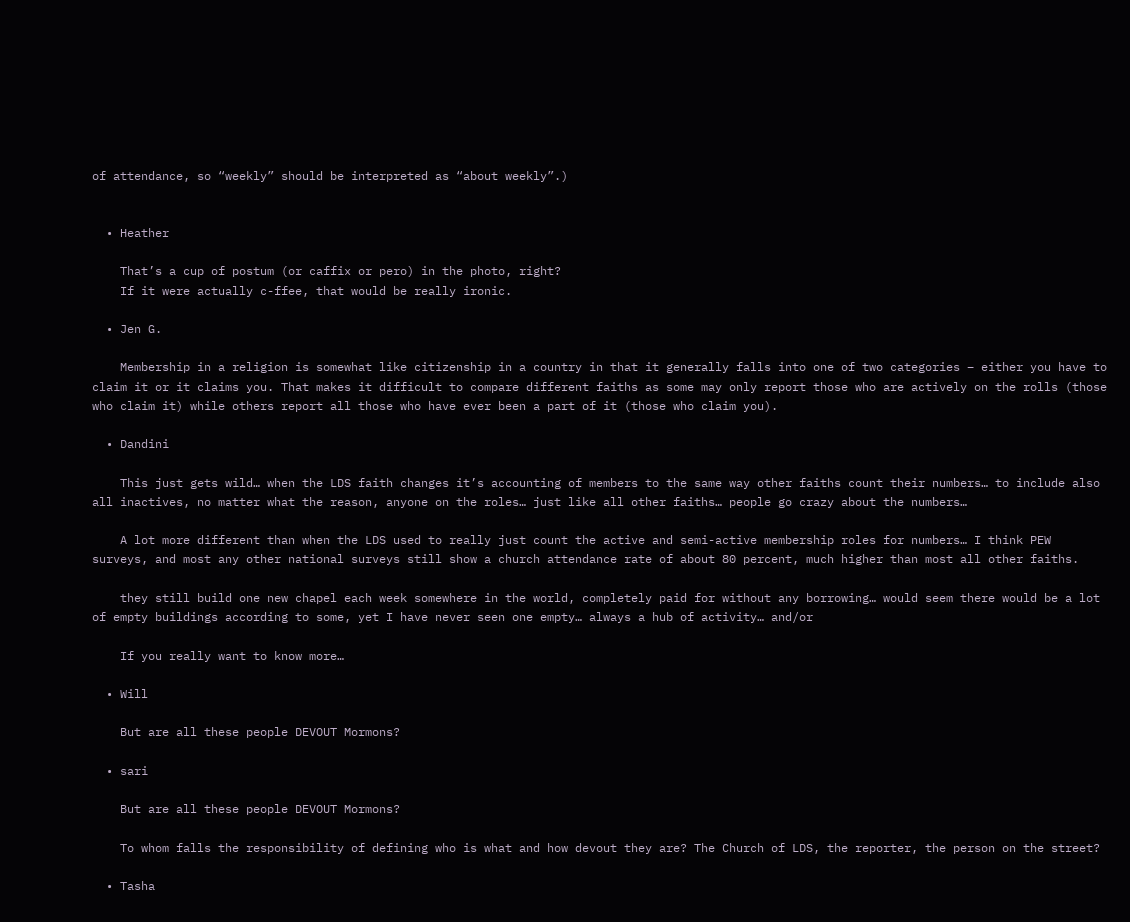of attendance, so “weekly” should be interpreted as “about weekly”.)


  • Heather

    That’s a cup of postum (or caffix or pero) in the photo, right?
    If it were actually c-ffee, that would be really ironic.

  • Jen G.

    Membership in a religion is somewhat like citizenship in a country in that it generally falls into one of two categories – either you have to claim it or it claims you. That makes it difficult to compare different faiths as some may only report those who are actively on the rolls (those who claim it) while others report all those who have ever been a part of it (those who claim you).

  • Dandini

    This just gets wild… when the LDS faith changes it’s accounting of members to the same way other faiths count their numbers… to include also all inactives, no matter what the reason, anyone on the roles… just like all other faiths… people go crazy about the numbers…

    A lot more different than when the LDS used to really just count the active and semi-active membership roles for numbers… I think PEW surveys, and most any other national surveys still show a church attendance rate of about 80 percent, much higher than most all other faiths.

    they still build one new chapel each week somewhere in the world, completely paid for without any borrowing… would seem there would be a lot of empty buildings according to some, yet I have never seen one empty… always a hub of activity… and/or

    If you really want to know more…

  • Will

    But are all these people DEVOUT Mormons?

  • sari

    But are all these people DEVOUT Mormons?

    To whom falls the responsibility of defining who is what and how devout they are? The Church of LDS, the reporter, the person on the street?

  • Tasha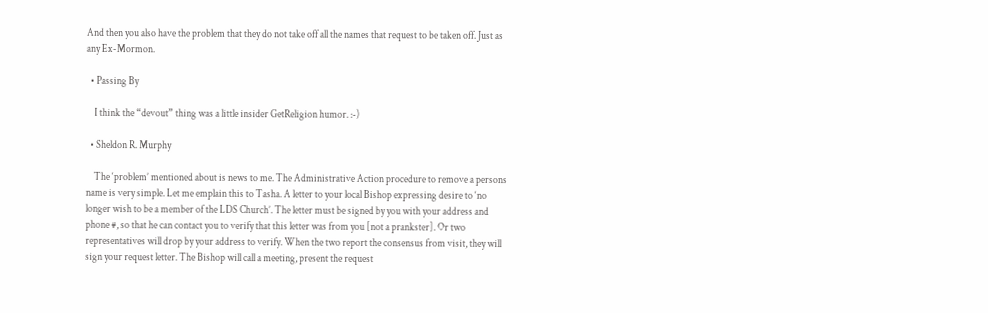And then you also have the problem that they do not take off all the names that request to be taken off. Just as any Ex-Mormon.

  • Passing By

    I think the “devout” thing was a little insider GetReligion humor. :-)

  • Sheldon R. Murphy

    The ‘problem’ mentioned about is news to me. The Administrative Action procedure to remove a persons name is very simple. Let me emplain this to Tasha. A letter to your local Bishop expressing desire to ‘no longer wish to be a member of the LDS Church’. The letter must be signed by you with your address and phone #, so that he can contact you to verify that this letter was from you [not a prankster]. Or two representatives will drop by your address to verify. When the two report the consensus from visit, they will sign your request letter. The Bishop will call a meeting, present the request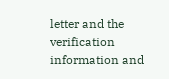letter and the verification information and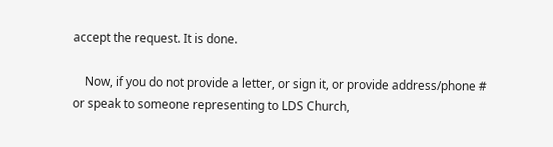accept the request. It is done.

    Now, if you do not provide a letter, or sign it, or provide address/phone # or speak to someone representing to LDS Church,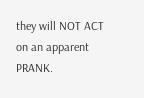they will NOT ACT on an apparent PRANK.